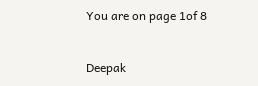You are on page 1of 8


Deepak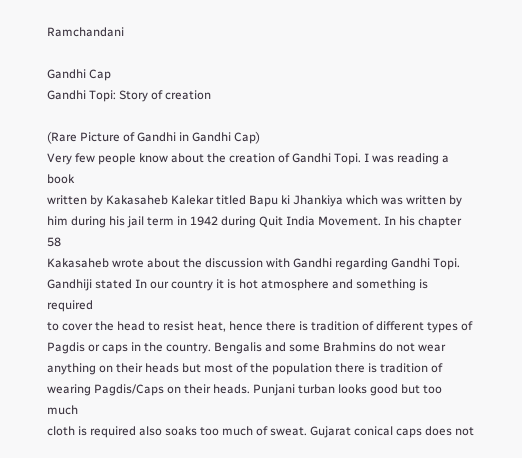Ramchandani

Gandhi Cap
Gandhi Topi: Story of creation

(Rare Picture of Gandhi in Gandhi Cap)
Very few people know about the creation of Gandhi Topi. I was reading a book
written by Kakasaheb Kalekar titled Bapu ki Jhankiya which was written by
him during his jail term in 1942 during Quit India Movement. In his chapter 58
Kakasaheb wrote about the discussion with Gandhi regarding Gandhi Topi.
Gandhiji stated In our country it is hot atmosphere and something is required
to cover the head to resist heat, hence there is tradition of different types of
Pagdis or caps in the country. Bengalis and some Brahmins do not wear
anything on their heads but most of the population there is tradition of
wearing Pagdis/Caps on their heads. Punjani turban looks good but too much
cloth is required also soaks too much of sweat. Gujarat conical caps does not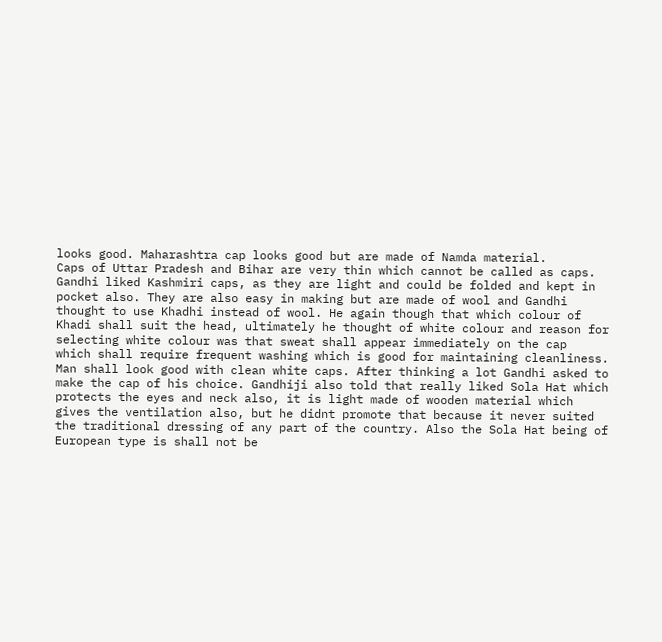looks good. Maharashtra cap looks good but are made of Namda material.
Caps of Uttar Pradesh and Bihar are very thin which cannot be called as caps.
Gandhi liked Kashmiri caps, as they are light and could be folded and kept in
pocket also. They are also easy in making but are made of wool and Gandhi
thought to use Khadhi instead of wool. He again though that which colour of
Khadi shall suit the head, ultimately he thought of white colour and reason for
selecting white colour was that sweat shall appear immediately on the cap
which shall require frequent washing which is good for maintaining cleanliness.
Man shall look good with clean white caps. After thinking a lot Gandhi asked to
make the cap of his choice. Gandhiji also told that really liked Sola Hat which
protects the eyes and neck also, it is light made of wooden material which
gives the ventilation also, but he didnt promote that because it never suited
the traditional dressing of any part of the country. Also the Sola Hat being of
European type is shall not be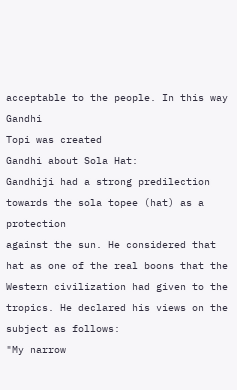acceptable to the people. In this way Gandhi
Topi was created
Gandhi about Sola Hat:
Gandhiji had a strong predilection towards the sola topee (hat) as a protection
against the sun. He considered that hat as one of the real boons that the
Western civilization had given to the tropics. He declared his views on the
subject as follows:
"My narrow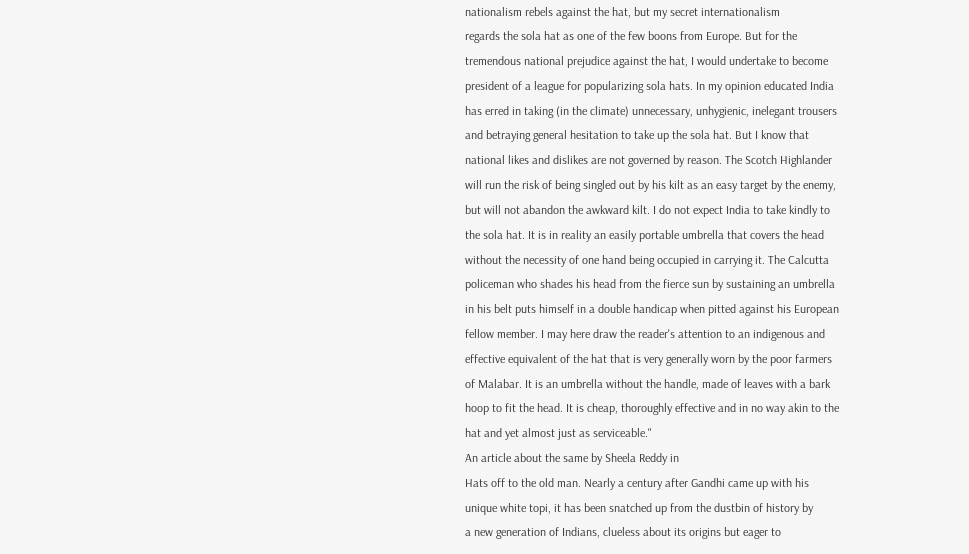nationalism rebels against the hat, but my secret internationalism
regards the sola hat as one of the few boons from Europe. But for the
tremendous national prejudice against the hat, I would undertake to become
president of a league for popularizing sola hats. In my opinion educated India
has erred in taking (in the climate) unnecessary, unhygienic, inelegant trousers
and betraying general hesitation to take up the sola hat. But I know that
national likes and dislikes are not governed by reason. The Scotch Highlander
will run the risk of being singled out by his kilt as an easy target by the enemy,
but will not abandon the awkward kilt. I do not expect India to take kindly to
the sola hat. It is in reality an easily portable umbrella that covers the head
without the necessity of one hand being occupied in carrying it. The Calcutta
policeman who shades his head from the fierce sun by sustaining an umbrella
in his belt puts himself in a double handicap when pitted against his European
fellow member. I may here draw the reader's attention to an indigenous and
effective equivalent of the hat that is very generally worn by the poor farmers
of Malabar. It is an umbrella without the handle, made of leaves with a bark
hoop to fit the head. It is cheap, thoroughly effective and in no way akin to the
hat and yet almost just as serviceable."
An article about the same by Sheela Reddy in
Hats off to the old man. Nearly a century after Gandhi came up with his
unique white topi, it has been snatched up from the dustbin of history by
a new generation of Indians, clueless about its origins but eager to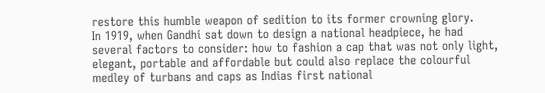restore this humble weapon of sedition to its former crowning glory.
In 1919, when Gandhi sat down to design a national headpiece, he had
several factors to consider: how to fashion a cap that was not only light,
elegant, portable and affordable but could also replace the colourful
medley of turbans and caps as Indias first national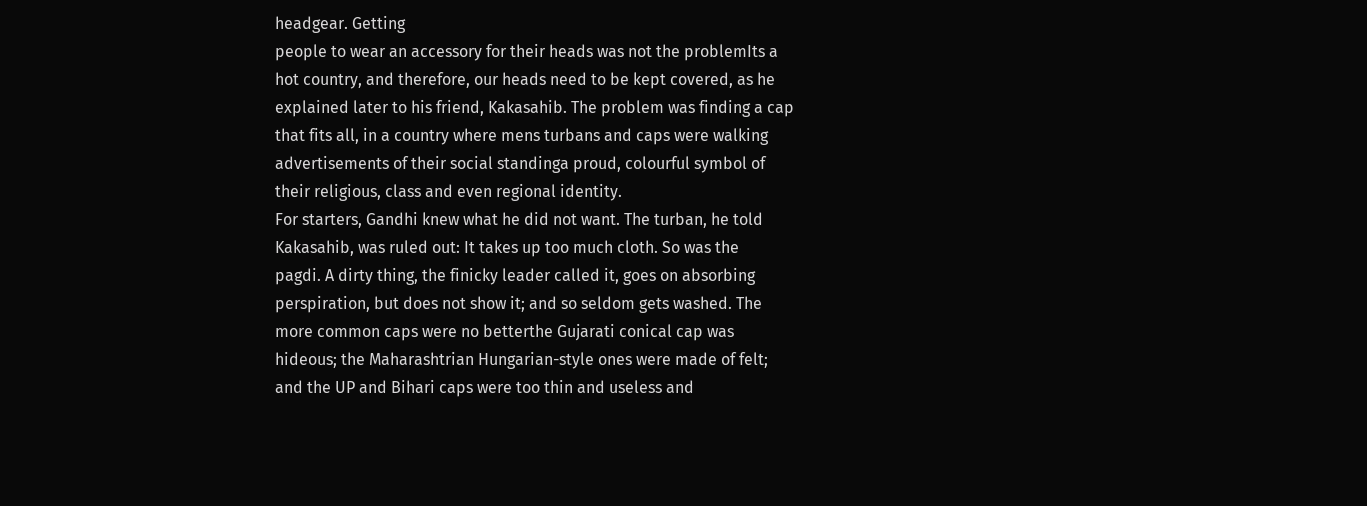headgear. Getting
people to wear an accessory for their heads was not the problemIts a
hot country, and therefore, our heads need to be kept covered, as he
explained later to his friend, Kakasahib. The problem was finding a cap
that fits all, in a country where mens turbans and caps were walking
advertisements of their social standinga proud, colourful symbol of
their religious, class and even regional identity.
For starters, Gandhi knew what he did not want. The turban, he told
Kakasahib, was ruled out: It takes up too much cloth. So was the
pagdi. A dirty thing, the finicky leader called it, goes on absorbing
perspiration, but does not show it; and so seldom gets washed. The
more common caps were no betterthe Gujarati conical cap was
hideous; the Maharashtrian Hungarian-style ones were made of felt;
and the UP and Bihari caps were too thin and useless and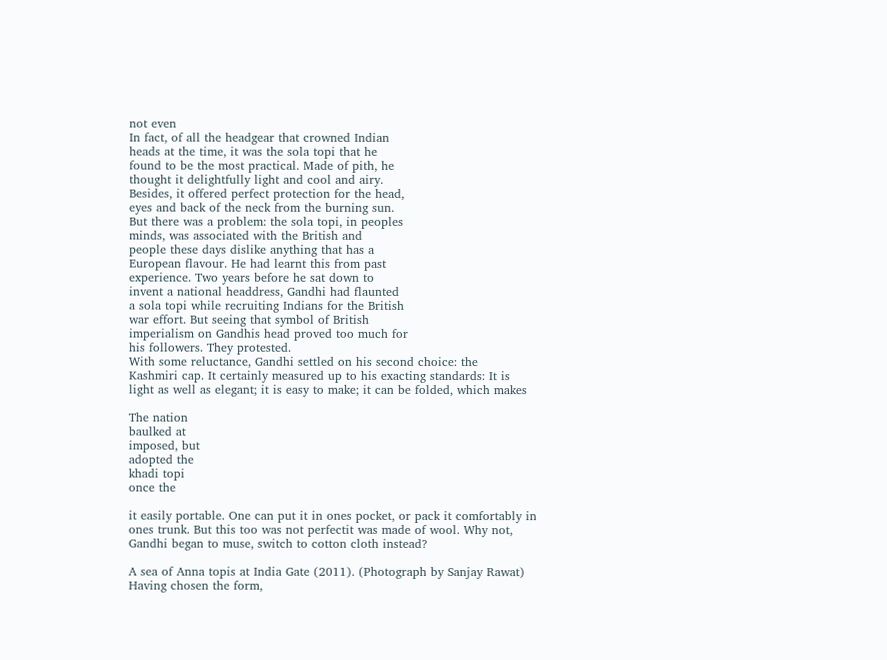not even
In fact, of all the headgear that crowned Indian
heads at the time, it was the sola topi that he
found to be the most practical. Made of pith, he
thought it delightfully light and cool and airy.
Besides, it offered perfect protection for the head,
eyes and back of the neck from the burning sun.
But there was a problem: the sola topi, in peoples
minds, was associated with the British and
people these days dislike anything that has a
European flavour. He had learnt this from past
experience. Two years before he sat down to
invent a national headdress, Gandhi had flaunted
a sola topi while recruiting Indians for the British
war effort. But seeing that symbol of British
imperialism on Gandhis head proved too much for
his followers. They protested.
With some reluctance, Gandhi settled on his second choice: the
Kashmiri cap. It certainly measured up to his exacting standards: It is
light as well as elegant; it is easy to make; it can be folded, which makes

The nation
baulked at
imposed, but
adopted the
khadi topi
once the

it easily portable. One can put it in ones pocket, or pack it comfortably in
ones trunk. But this too was not perfectit was made of wool. Why not,
Gandhi began to muse, switch to cotton cloth instead?

A sea of Anna topis at India Gate (2011). (Photograph by Sanjay Rawat)
Having chosen the form,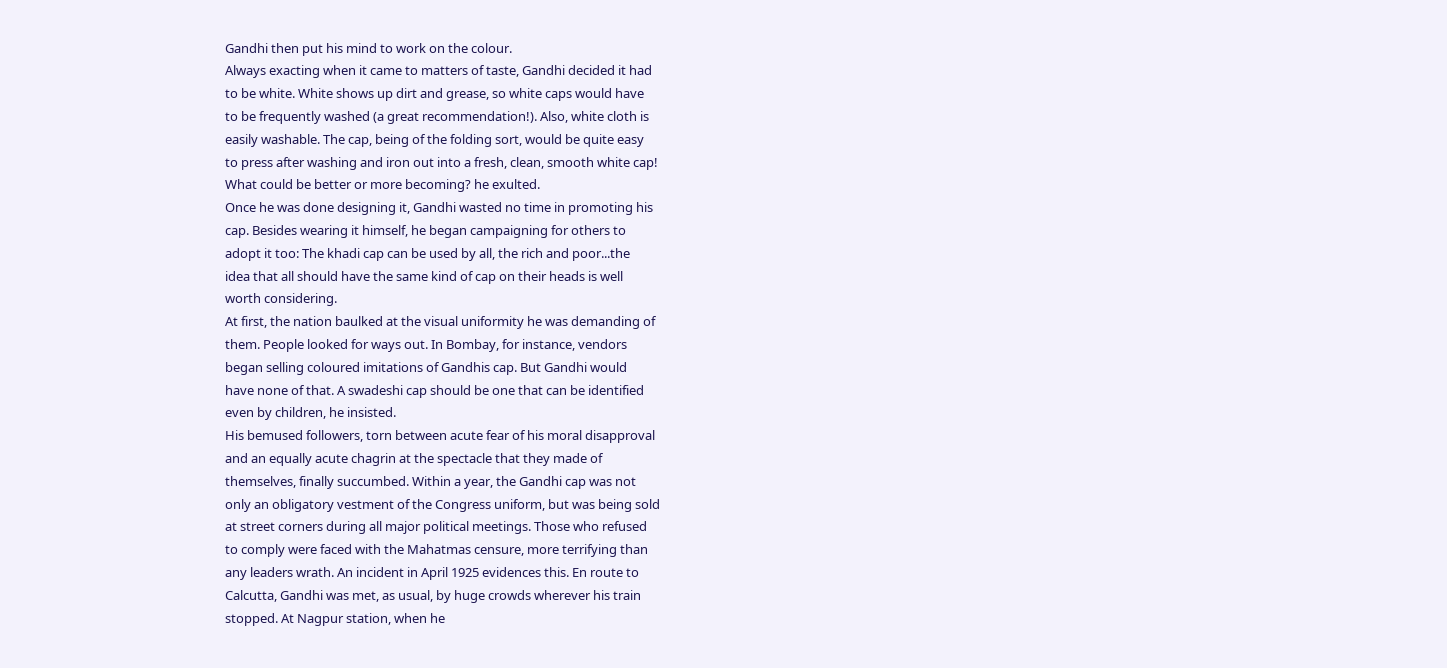Gandhi then put his mind to work on the colour.
Always exacting when it came to matters of taste, Gandhi decided it had
to be white. White shows up dirt and grease, so white caps would have
to be frequently washed (a great recommendation!). Also, white cloth is
easily washable. The cap, being of the folding sort, would be quite easy
to press after washing and iron out into a fresh, clean, smooth white cap!
What could be better or more becoming? he exulted.
Once he was done designing it, Gandhi wasted no time in promoting his
cap. Besides wearing it himself, he began campaigning for others to
adopt it too: The khadi cap can be used by all, the rich and poor...the
idea that all should have the same kind of cap on their heads is well
worth considering.
At first, the nation baulked at the visual uniformity he was demanding of
them. People looked for ways out. In Bombay, for instance, vendors
began selling coloured imitations of Gandhis cap. But Gandhi would
have none of that. A swadeshi cap should be one that can be identified
even by children, he insisted.
His bemused followers, torn between acute fear of his moral disapproval
and an equally acute chagrin at the spectacle that they made of
themselves, finally succumbed. Within a year, the Gandhi cap was not
only an obligatory vestment of the Congress uniform, but was being sold
at street corners during all major political meetings. Those who refused
to comply were faced with the Mahatmas censure, more terrifying than
any leaders wrath. An incident in April 1925 evidences this. En route to
Calcutta, Gandhi was met, as usual, by huge crowds wherever his train
stopped. At Nagpur station, when he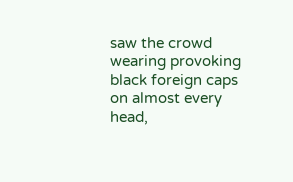saw the crowd wearing provoking
black foreign caps on almost every head,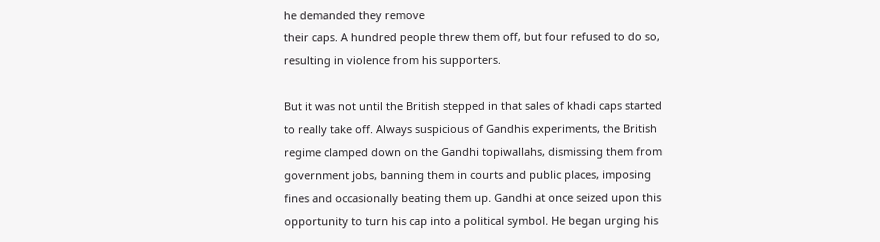he demanded they remove
their caps. A hundred people threw them off, but four refused to do so,
resulting in violence from his supporters.

But it was not until the British stepped in that sales of khadi caps started
to really take off. Always suspicious of Gandhis experiments, the British
regime clamped down on the Gandhi topiwallahs, dismissing them from
government jobs, banning them in courts and public places, imposing
fines and occasionally beating them up. Gandhi at once seized upon this
opportunity to turn his cap into a political symbol. He began urging his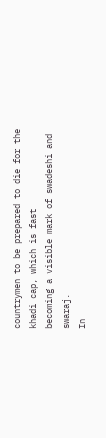countrymen to be prepared to die for the khadi cap, which is fast
becoming a visible mark of swadeshi and swaraj.
In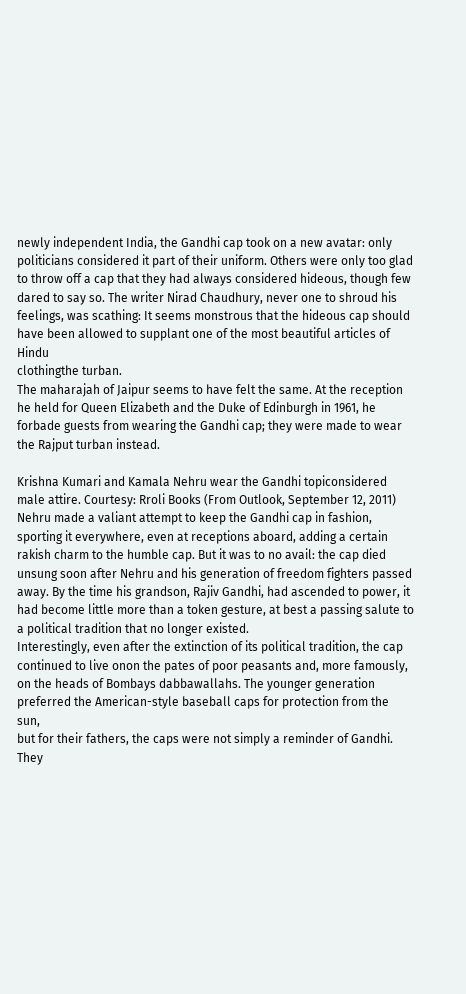newly independent India, the Gandhi cap took on a new avatar: only
politicians considered it part of their uniform. Others were only too glad
to throw off a cap that they had always considered hideous, though few
dared to say so. The writer Nirad Chaudhury, never one to shroud his
feelings, was scathing: It seems monstrous that the hideous cap should
have been allowed to supplant one of the most beautiful articles of Hindu
clothingthe turban.
The maharajah of Jaipur seems to have felt the same. At the reception
he held for Queen Elizabeth and the Duke of Edinburgh in 1961, he
forbade guests from wearing the Gandhi cap; they were made to wear
the Rajput turban instead.

Krishna Kumari and Kamala Nehru wear the Gandhi topiconsidered
male attire. Courtesy: Rroli Books (From Outlook, September 12, 2011)
Nehru made a valiant attempt to keep the Gandhi cap in fashion,
sporting it everywhere, even at receptions aboard, adding a certain
rakish charm to the humble cap. But it was to no avail: the cap died
unsung soon after Nehru and his generation of freedom fighters passed
away. By the time his grandson, Rajiv Gandhi, had ascended to power, it
had become little more than a token gesture, at best a passing salute to
a political tradition that no longer existed.
Interestingly, even after the extinction of its political tradition, the cap
continued to live onon the pates of poor peasants and, more famously,
on the heads of Bombays dabbawallahs. The younger generation
preferred the American-style baseball caps for protection from the sun,
but for their fathers, the caps were not simply a reminder of Gandhi.
They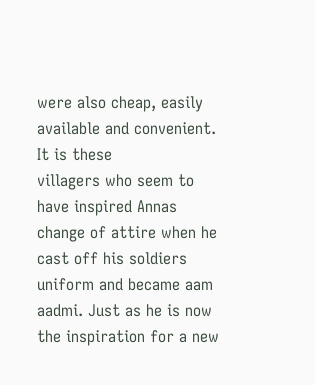were also cheap, easily available and convenient. It is these
villagers who seem to have inspired Annas change of attire when he
cast off his soldiers uniform and became aam aadmi. Just as he is now
the inspiration for a new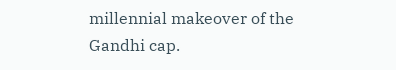millennial makeover of the Gandhi cap.